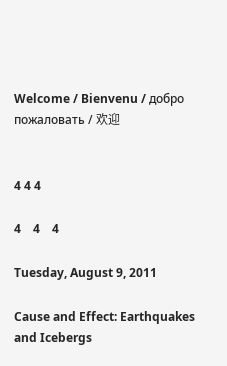Welcome / Bienvenu / добро пожаловать / 欢迎


4 4 4

4    4    4

Tuesday, August 9, 2011

Cause and Effect: Earthquakes and Icebergs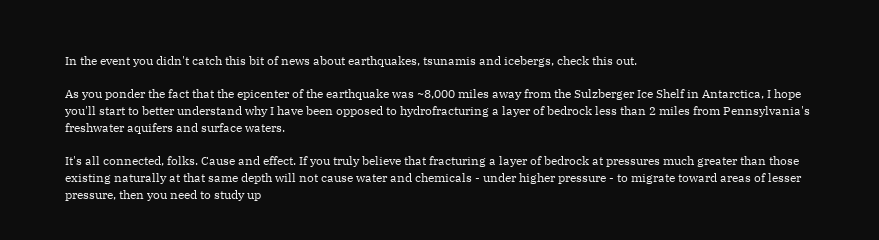In the event you didn't catch this bit of news about earthquakes, tsunamis and icebergs, check this out.

As you ponder the fact that the epicenter of the earthquake was ~8,000 miles away from the Sulzberger Ice Shelf in Antarctica, I hope you'll start to better understand why I have been opposed to hydrofracturing a layer of bedrock less than 2 miles from Pennsylvania's freshwater aquifers and surface waters.

It's all connected, folks. Cause and effect. If you truly believe that fracturing a layer of bedrock at pressures much greater than those existing naturally at that same depth will not cause water and chemicals - under higher pressure - to migrate toward areas of lesser pressure, then you need to study up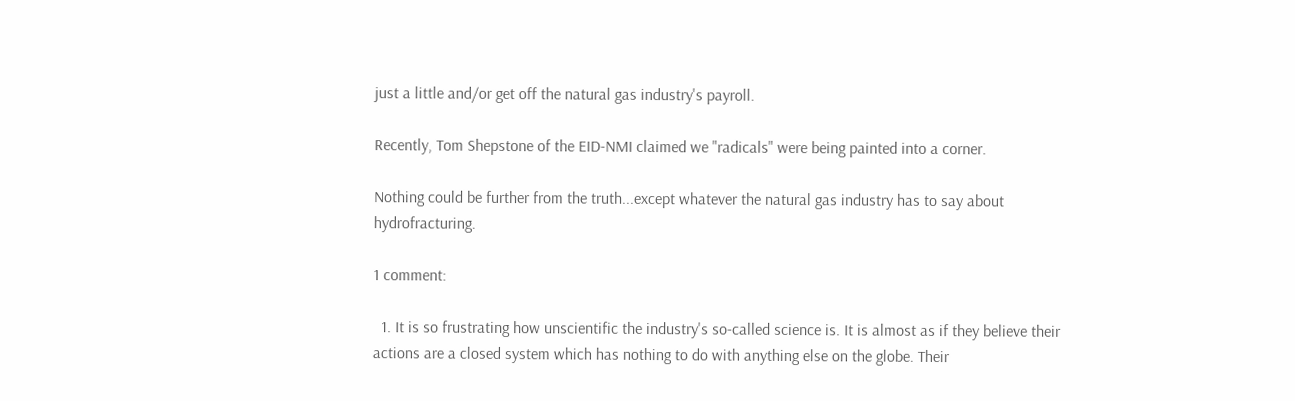just a little and/or get off the natural gas industry's payroll.

Recently, Tom Shepstone of the EID-NMI claimed we "radicals" were being painted into a corner.

Nothing could be further from the truth...except whatever the natural gas industry has to say about hydrofracturing.

1 comment:

  1. It is so frustrating how unscientific the industry's so-called science is. It is almost as if they believe their actions are a closed system which has nothing to do with anything else on the globe. Their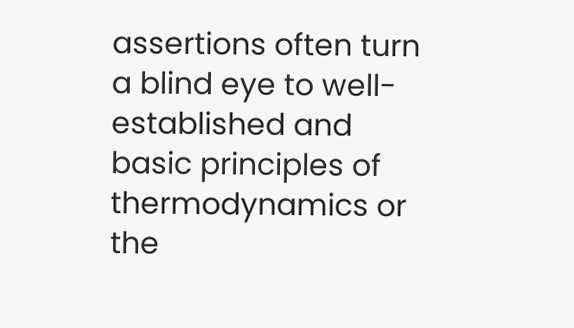assertions often turn a blind eye to well-established and basic principles of thermodynamics or the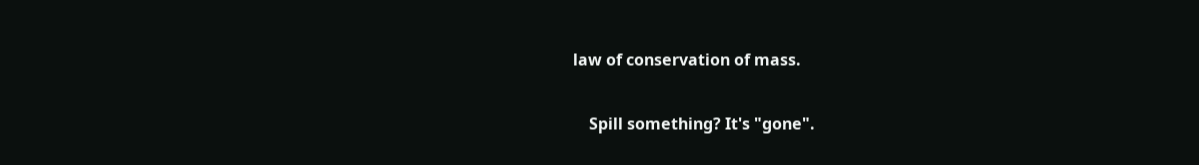law of conservation of mass.

    Spill something? It's "gone".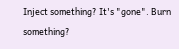Inject something? It's "gone". Burn something?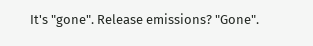It's "gone". Release emissions? "Gone".